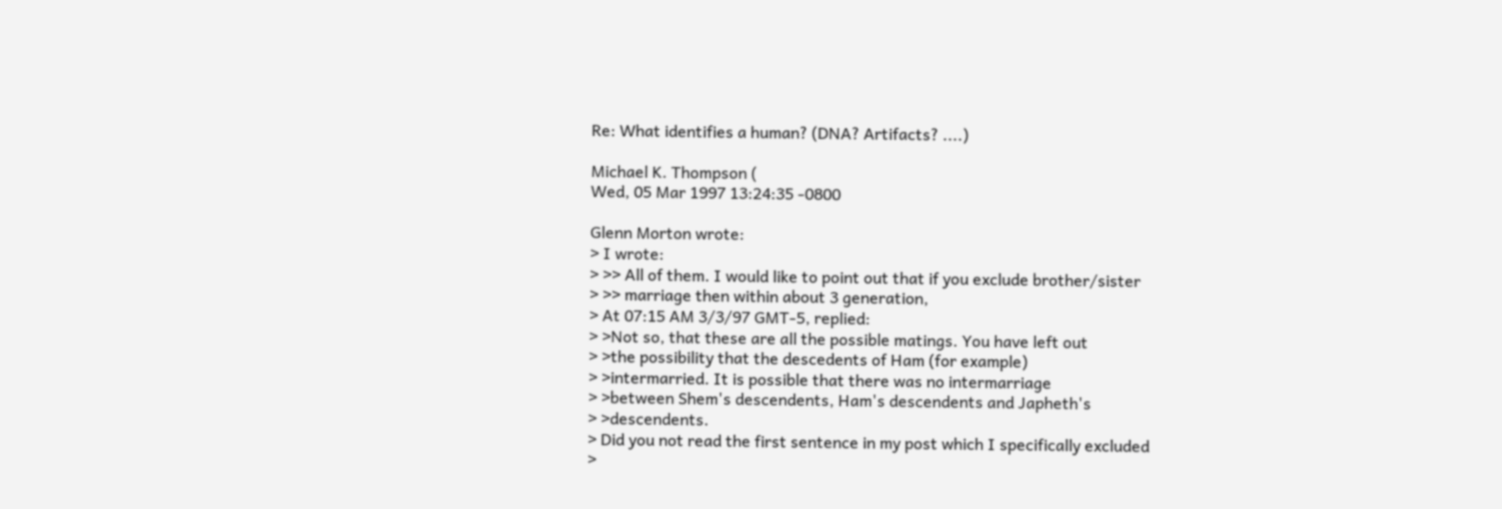Re: What identifies a human? (DNA? Artifacts? ....)

Michael K. Thompson (
Wed, 05 Mar 1997 13:24:35 -0800

Glenn Morton wrote:
> I wrote:
> >> All of them. I would like to point out that if you exclude brother/sister
> >> marriage then within about 3 generation,
> At 07:15 AM 3/3/97 GMT-5, replied:
> >Not so, that these are all the possible matings. You have left out
> >the possibility that the descedents of Ham (for example)
> >intermarried. It is possible that there was no intermarriage
> >between Shem's descendents, Ham's descendents and Japheth's
> >descendents.
> Did you not read the first sentence in my post which I specifically excluded
>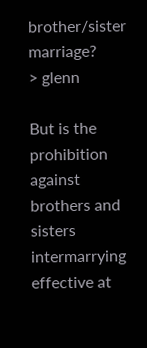brother/sister marriage?
> glenn

But is the prohibition against brothers and sisters intermarrying
effective at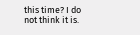this time? I do not think it is.